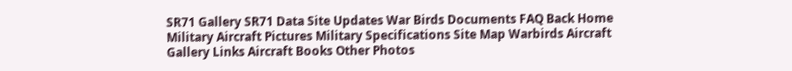SR71 Gallery SR71 Data Site Updates War Birds Documents FAQ Back Home
Military Aircraft Pictures Military Specifications Site Map Warbirds Aircraft Gallery Links Aircraft Books Other Photos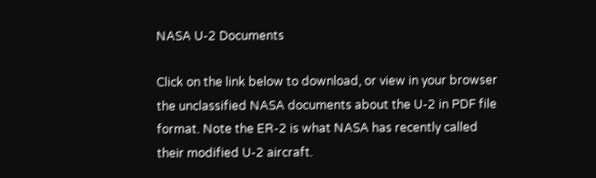NASA U-2 Documents

Click on the link below to download, or view in your browser the unclassified NASA documents about the U-2 in PDF file format. Note the ER-2 is what NASA has recently called their modified U-2 aircraft.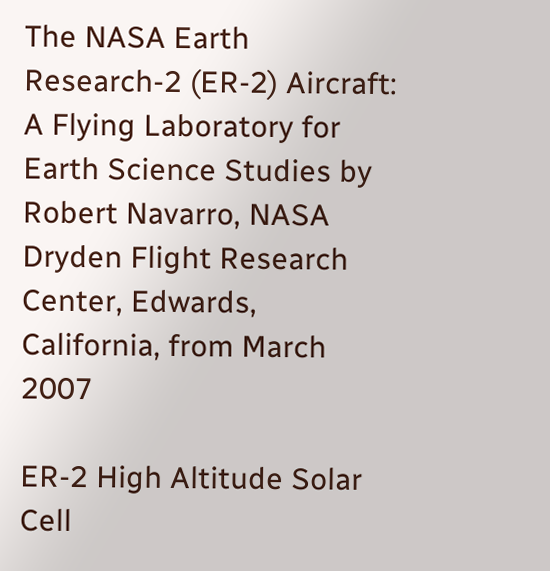The NASA Earth Research-2 (ER-2) Aircraft: A Flying Laboratory for Earth Science Studies by Robert Navarro, NASA Dryden Flight Research Center, Edwards, California, from March 2007

ER-2 High Altitude Solar Cell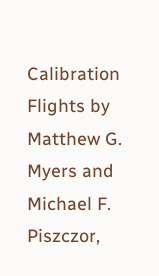Calibration Flights by Matthew G. Myers and Michael F. Piszczor,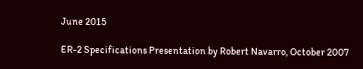June 2015

ER-2 Specifications Presentation by Robert Navarro, October 2007